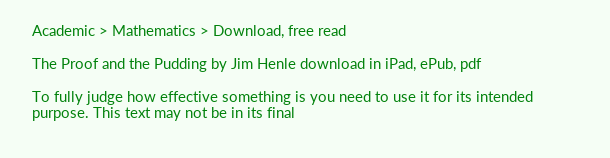Academic > Mathematics > Download, free read

The Proof and the Pudding by Jim Henle download in iPad, ePub, pdf

To fully judge how effective something is you need to use it for its intended purpose. This text may not be in its final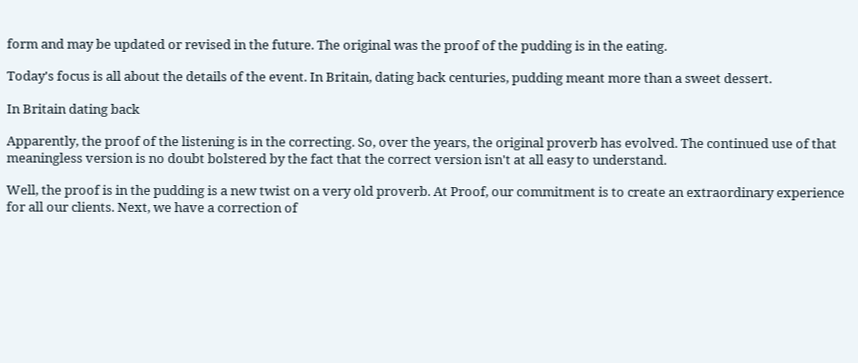form and may be updated or revised in the future. The original was the proof of the pudding is in the eating.

Today's focus is all about the details of the event. In Britain, dating back centuries, pudding meant more than a sweet dessert.

In Britain dating back

Apparently, the proof of the listening is in the correcting. So, over the years, the original proverb has evolved. The continued use of that meaningless version is no doubt bolstered by the fact that the correct version isn't at all easy to understand.

Well, the proof is in the pudding is a new twist on a very old proverb. At Proof, our commitment is to create an extraordinary experience for all our clients. Next, we have a correction of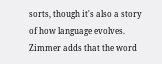sorts, though it's also a story of how language evolves. Zimmer adds that the word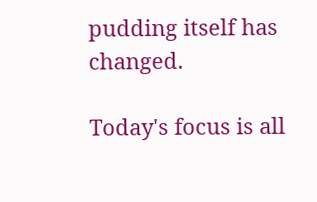pudding itself has changed.

Today's focus is all